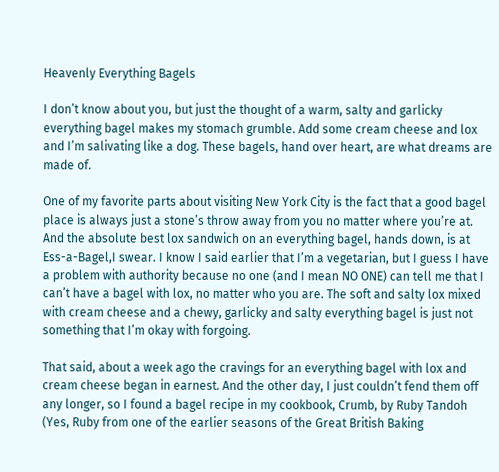Heavenly Everything Bagels

I don’t know about you, but just the thought of a warm, salty and garlicky everything bagel makes my stomach grumble. Add some cream cheese and lox and I’m salivating like a dog. These bagels, hand over heart, are what dreams are made of.

One of my favorite parts about visiting New York City is the fact that a good bagel place is always just a stone’s throw away from you no matter where you’re at. And the absolute best lox sandwich on an everything bagel, hands down, is at Ess-a-Bagel,I swear. I know I said earlier that I’m a vegetarian, but I guess I have a problem with authority because no one (and I mean NO ONE) can tell me that I can’t have a bagel with lox, no matter who you are. The soft and salty lox mixed with cream cheese and a chewy, garlicky and salty everything bagel is just not something that I’m okay with forgoing.

That said, about a week ago the cravings for an everything bagel with lox and cream cheese began in earnest. And the other day, I just couldn’t fend them off any longer, so I found a bagel recipe in my cookbook, Crumb, by Ruby Tandoh (Yes, Ruby from one of the earlier seasons of the Great British Baking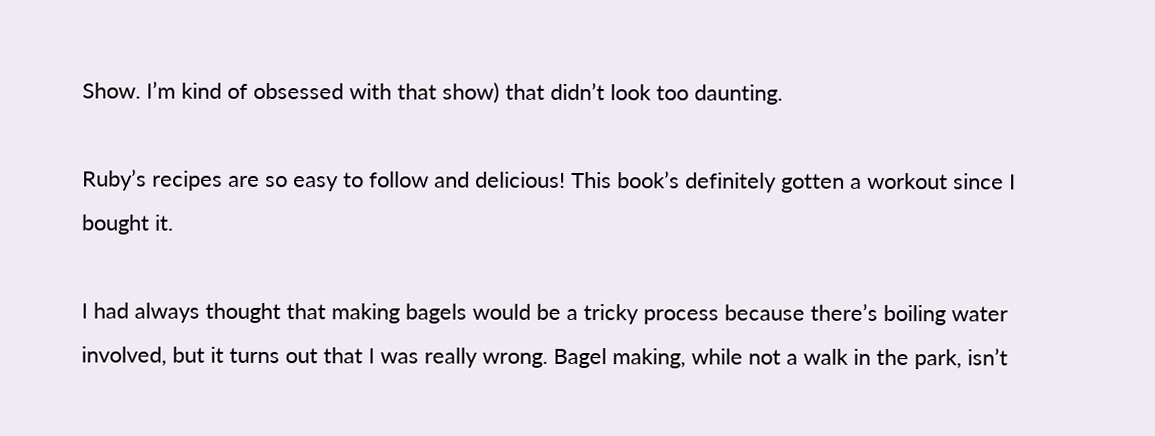Show. I’m kind of obsessed with that show) that didn’t look too daunting.

Ruby’s recipes are so easy to follow and delicious! This book’s definitely gotten a workout since I bought it.

I had always thought that making bagels would be a tricky process because there’s boiling water involved, but it turns out that I was really wrong. Bagel making, while not a walk in the park, isn’t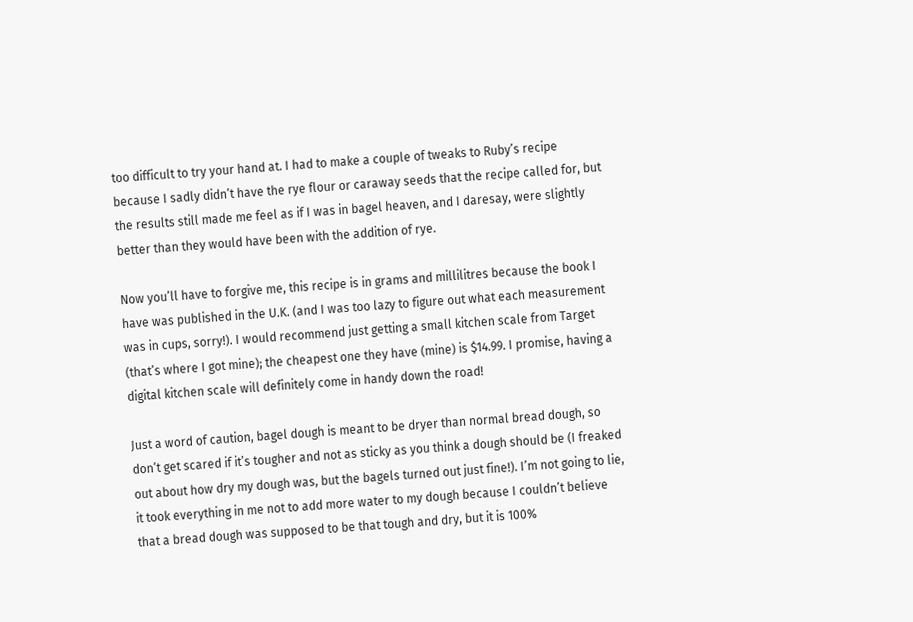too difficult to try your hand at. I had to make a couple of tweaks to Ruby’s recipe because I sadly didn’t have the rye flour or caraway seeds that the recipe called for, but the results still made me feel as if I was in bagel heaven, and I daresay, were slightly better than they would have been with the addition of rye.

Now you’ll have to forgive me, this recipe is in grams and millilitres because the book I have was published in the U.K. (and I was too lazy to figure out what each measurement was in cups, sorry!). I would recommend just getting a small kitchen scale from Target (that’s where I got mine); the cheapest one they have (mine) is $14.99. I promise, having a digital kitchen scale will definitely come in handy down the road!

Just a word of caution, bagel dough is meant to be dryer than normal bread dough, so don’t get scared if it’s tougher and not as sticky as you think a dough should be (I freaked out about how dry my dough was, but the bagels turned out just fine!). I’m not going to lie, it took everything in me not to add more water to my dough because I couldn’t believe that a bread dough was supposed to be that tough and dry, but it is 100%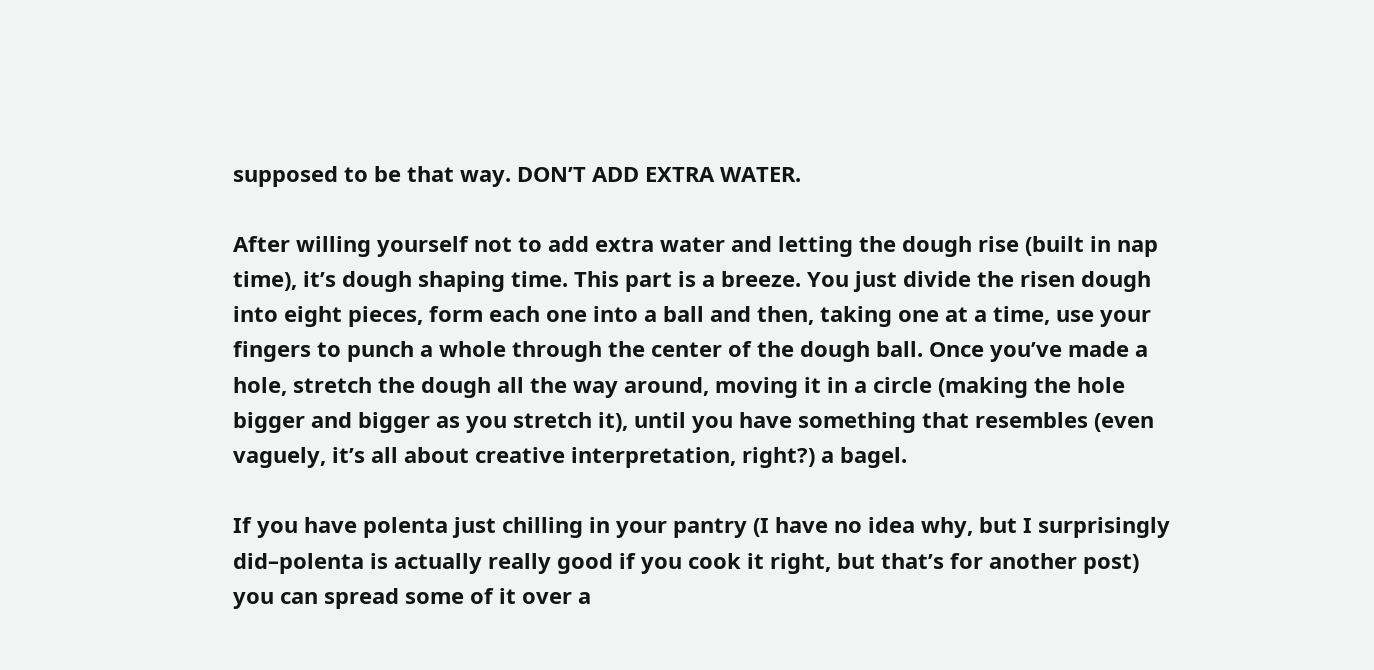supposed to be that way. DON’T ADD EXTRA WATER.

After willing yourself not to add extra water and letting the dough rise (built in nap time), it’s dough shaping time. This part is a breeze. You just divide the risen dough into eight pieces, form each one into a ball and then, taking one at a time, use your fingers to punch a whole through the center of the dough ball. Once you’ve made a hole, stretch the dough all the way around, moving it in a circle (making the hole bigger and bigger as you stretch it), until you have something that resembles (even vaguely, it’s all about creative interpretation, right?) a bagel.

If you have polenta just chilling in your pantry (I have no idea why, but I surprisingly did–polenta is actually really good if you cook it right, but that’s for another post) you can spread some of it over a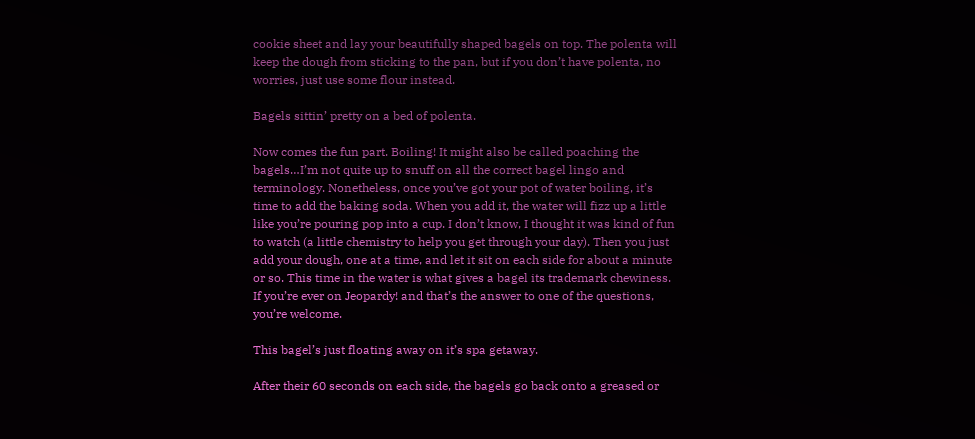cookie sheet and lay your beautifully shaped bagels on top. The polenta will keep the dough from sticking to the pan, but if you don’t have polenta, no worries, just use some flour instead.

Bagels sittin’ pretty on a bed of polenta.

Now comes the fun part. Boiling! It might also be called poaching the bagels…I’m not quite up to snuff on all the correct bagel lingo and terminology. Nonetheless, once you’ve got your pot of water boiling, it’s time to add the baking soda. When you add it, the water will fizz up a little like you’re pouring pop into a cup. I don’t know, I thought it was kind of fun to watch (a little chemistry to help you get through your day). Then you just add your dough, one at a time, and let it sit on each side for about a minute or so. This time in the water is what gives a bagel its trademark chewiness. If you’re ever on Jeopardy! and that’s the answer to one of the questions, you’re welcome.

This bagel’s just floating away on it’s spa getaway.

After their 60 seconds on each side, the bagels go back onto a greased or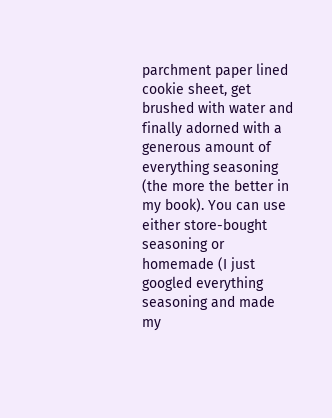parchment paper lined cookie sheet, get brushed with water and finally adorned with a generous amount of everything seasoning (the more the better in my book). You can use either store-bought seasoning or homemade (I just googled everything seasoning and made my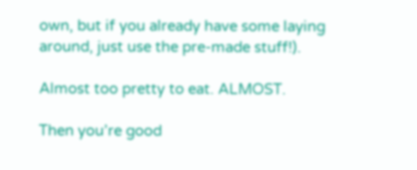own, but if you already have some laying around, just use the pre-made stuff!).

Almost too pretty to eat. ALMOST.

Then you’re good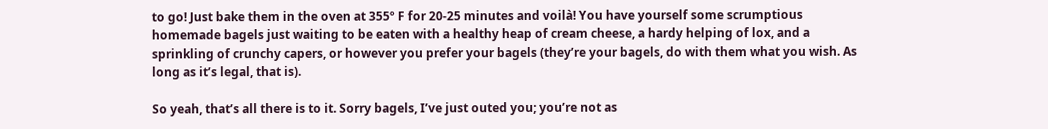to go! Just bake them in the oven at 355º F for 20-25 minutes and voilà! You have yourself some scrumptious homemade bagels just waiting to be eaten with a healthy heap of cream cheese, a hardy helping of lox, and a sprinkling of crunchy capers, or however you prefer your bagels (they’re your bagels, do with them what you wish. As long as it’s legal, that is).

So yeah, that’s all there is to it. Sorry bagels, I’ve just outed you; you’re not as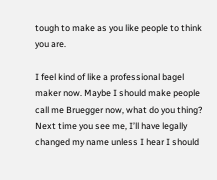tough to make as you like people to think you are.

I feel kind of like a professional bagel maker now. Maybe I should make people call me Bruegger now, what do you thing? Next time you see me, I’ll have legally changed my name unless I hear I should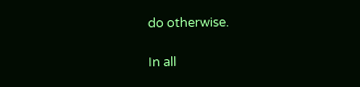do otherwise.

In all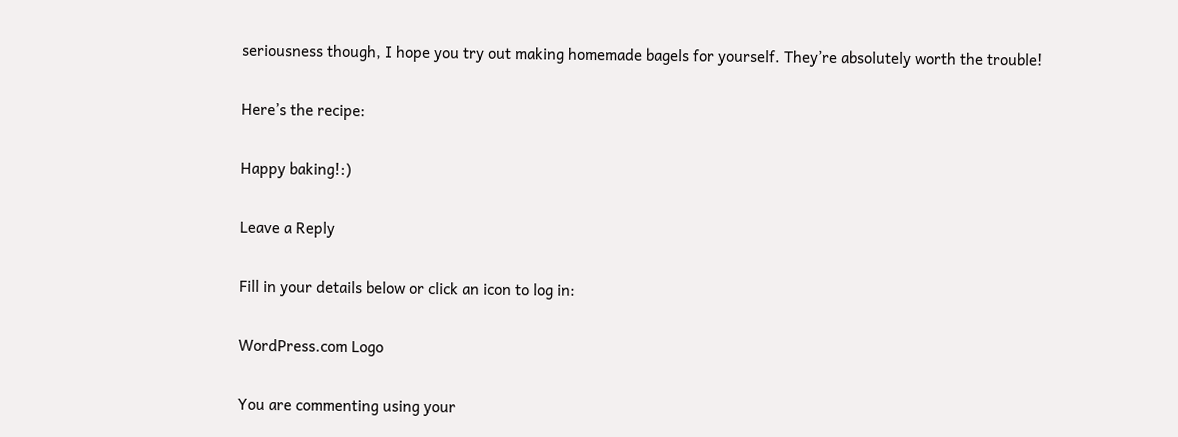seriousness though, I hope you try out making homemade bagels for yourself. They’re absolutely worth the trouble!

Here’s the recipe:

Happy baking!:)

Leave a Reply

Fill in your details below or click an icon to log in:

WordPress.com Logo

You are commenting using your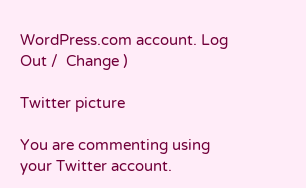WordPress.com account. Log Out /  Change )

Twitter picture

You are commenting using your Twitter account.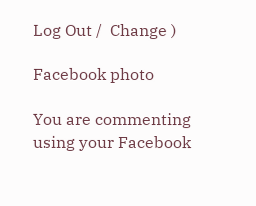Log Out /  Change )

Facebook photo

You are commenting using your Facebook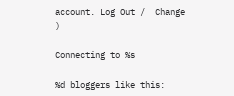account. Log Out /  Change )

Connecting to %s

%d bloggers like this: